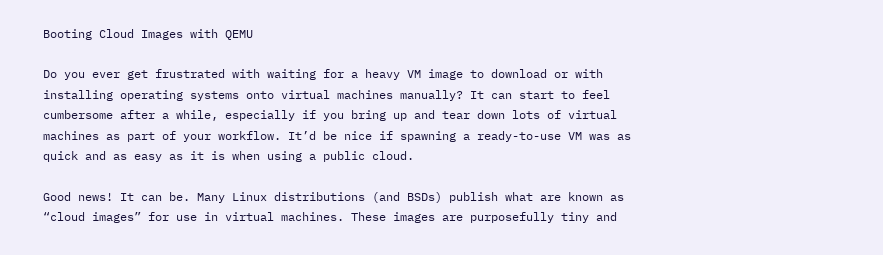Booting Cloud Images with QEMU

Do you ever get frustrated with waiting for a heavy VM image to download or with installing operating systems onto virtual machines manually? It can start to feel cumbersome after a while, especially if you bring up and tear down lots of virtual machines as part of your workflow. It’d be nice if spawning a ready-to-use VM was as quick and as easy as it is when using a public cloud.

Good news! It can be. Many Linux distributions (and BSDs) publish what are known as “cloud images” for use in virtual machines. These images are purposefully tiny and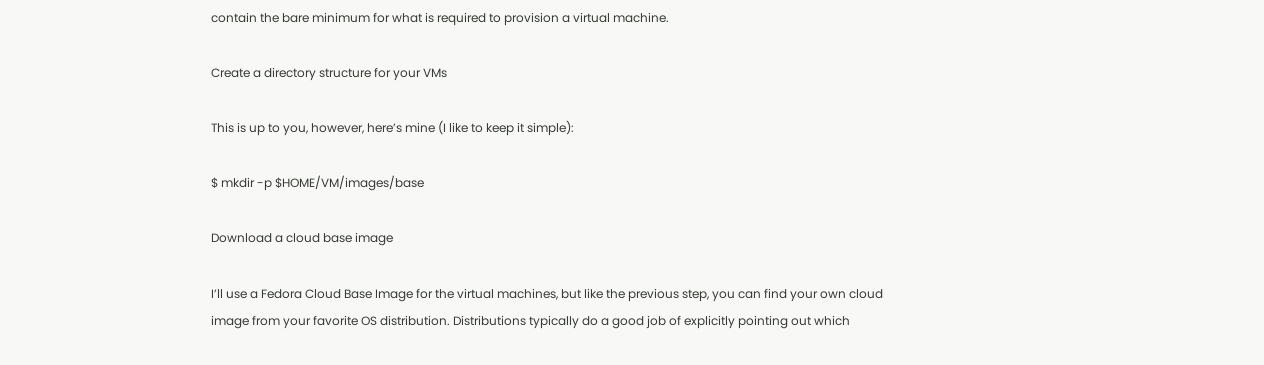contain the bare minimum for what is required to provision a virtual machine.

Create a directory structure for your VMs

This is up to you, however, here’s mine (I like to keep it simple):

$ mkdir -p $HOME/VM/images/base

Download a cloud base image

I’ll use a Fedora Cloud Base Image for the virtual machines, but like the previous step, you can find your own cloud image from your favorite OS distribution. Distributions typically do a good job of explicitly pointing out which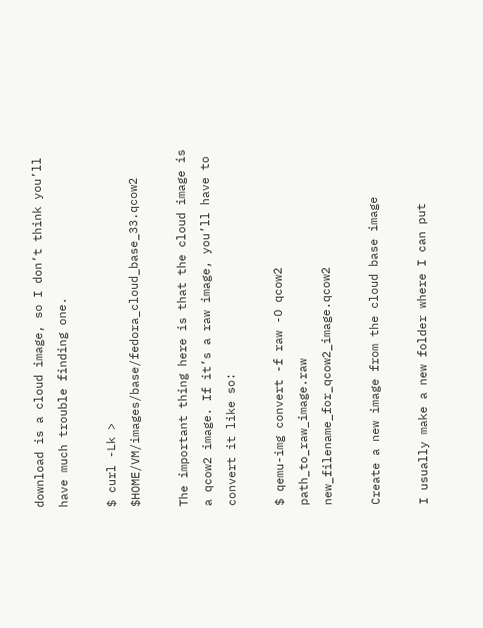download is a cloud image, so I don’t think you’ll have much trouble finding one.

$ curl -Lk > $HOME/VM/images/base/fedora_cloud_base_33.qcow2

The important thing here is that the cloud image is a qcow2 image. If it’s a raw image, you’ll have to convert it like so:

$ qemu-img convert -f raw -O qcow2 path_to_raw_image.raw new_filename_for_qcow2_image.qcow2

Create a new image from the cloud base image

I usually make a new folder where I can put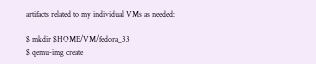artifacts related to my individual VMs as needed:

$ mkdir $HOME/VM/fedora_33
$ qemu-img create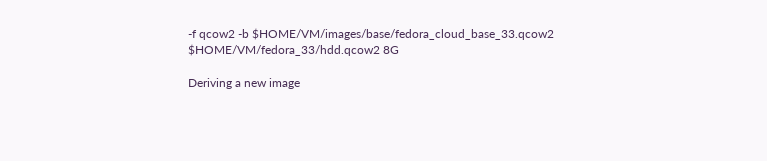-f qcow2 -b $HOME/VM/images/base/fedora_cloud_base_33.qcow2 $HOME/VM/fedora_33/hdd.qcow2 8G

Deriving a new image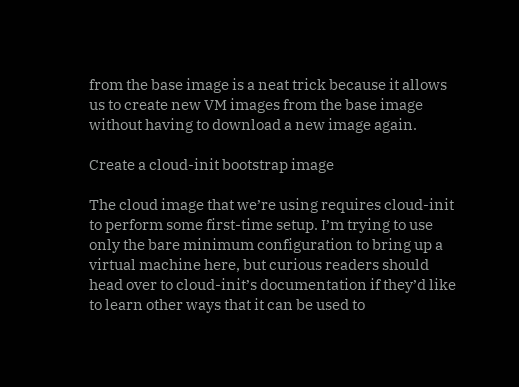from the base image is a neat trick because it allows us to create new VM images from the base image without having to download a new image again.

Create a cloud-init bootstrap image

The cloud image that we’re using requires cloud-init to perform some first-time setup. I’m trying to use only the bare minimum configuration to bring up a virtual machine here, but curious readers should head over to cloud-init’s documentation if they’d like to learn other ways that it can be used to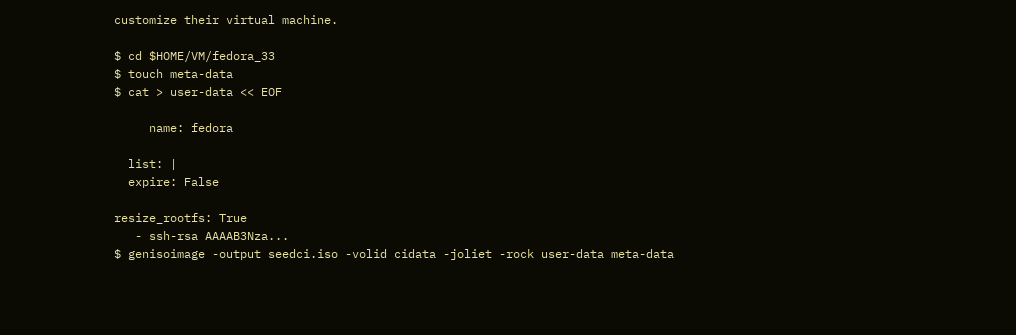customize their virtual machine.

$ cd $HOME/VM/fedora_33
$ touch meta-data
$ cat > user-data << EOF

     name: fedora

  list: |
  expire: False

resize_rootfs: True
   - ssh-rsa AAAAB3Nza...
$ genisoimage -output seedci.iso -volid cidata -joliet -rock user-data meta-data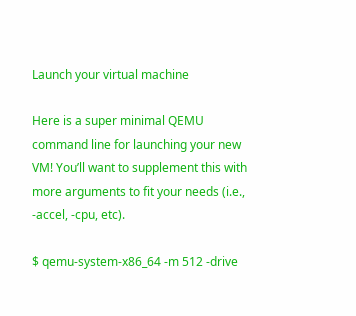Launch your virtual machine

Here is a super minimal QEMU command line for launching your new VM! You’ll want to supplement this with more arguments to fit your needs (i.e., -accel, -cpu, etc).

$ qemu-system-x86_64 -m 512 -drive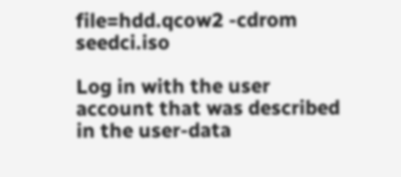file=hdd.qcow2 -cdrom seedci.iso

Log in with the user account that was described in the user-data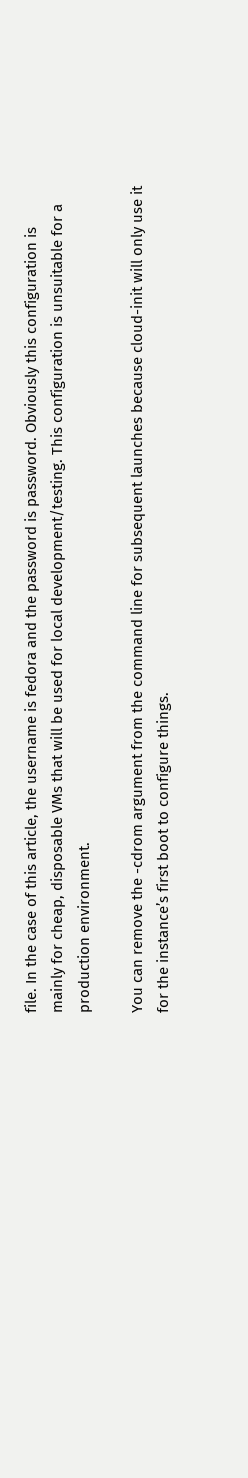file. In the case of this article, the username is fedora and the password is password. Obviously this configuration is mainly for cheap, disposable VMs that will be used for local development/testing. This configuration is unsuitable for a production environment.

You can remove the -cdrom argument from the command line for subsequent launches because cloud-init will only use it for the instance’s first boot to configure things.